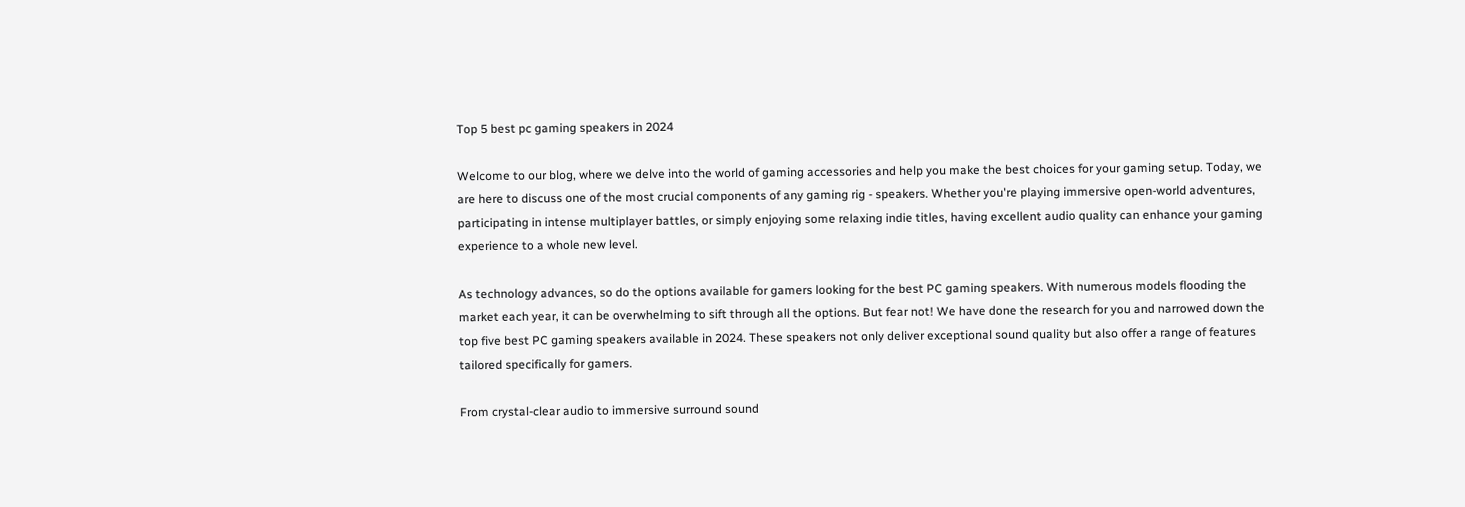Top 5 best pc gaming speakers in 2024

Welcome to our blog, where we delve into the world of gaming accessories and help you make the best choices for your gaming setup. Today, we are here to discuss one of the most crucial components of any gaming rig - speakers. Whether you're playing immersive open-world adventures, participating in intense multiplayer battles, or simply enjoying some relaxing indie titles, having excellent audio quality can enhance your gaming experience to a whole new level.

As technology advances, so do the options available for gamers looking for the best PC gaming speakers. With numerous models flooding the market each year, it can be overwhelming to sift through all the options. But fear not! We have done the research for you and narrowed down the top five best PC gaming speakers available in 2024. These speakers not only deliver exceptional sound quality but also offer a range of features tailored specifically for gamers.

From crystal-clear audio to immersive surround sound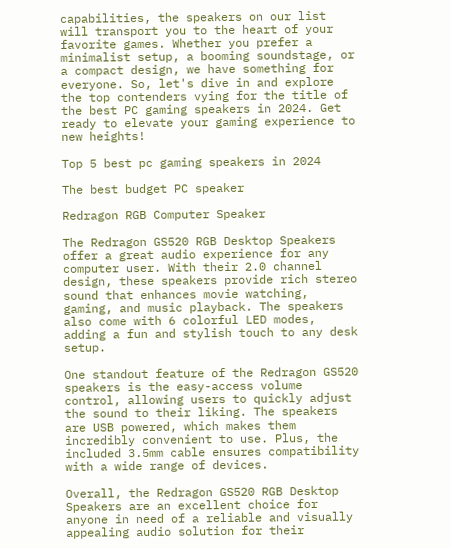capabilities, the speakers on our list will transport you to the heart of your favorite games. Whether you prefer a minimalist setup, a booming soundstage, or a compact design, we have something for everyone. So, let's dive in and explore the top contenders vying for the title of the best PC gaming speakers in 2024. Get ready to elevate your gaming experience to new heights!

Top 5 best pc gaming speakers in 2024

The best budget PC speaker

Redragon RGB Computer Speaker

The Redragon GS520 RGB Desktop Speakers offer a great audio experience for any computer user. With their 2.0 channel design, these speakers provide rich stereo sound that enhances movie watching, gaming, and music playback. The speakers also come with 6 colorful LED modes, adding a fun and stylish touch to any desk setup.

One standout feature of the Redragon GS520 speakers is the easy-access volume control, allowing users to quickly adjust the sound to their liking. The speakers are USB powered, which makes them incredibly convenient to use. Plus, the included 3.5mm cable ensures compatibility with a wide range of devices.

Overall, the Redragon GS520 RGB Desktop Speakers are an excellent choice for anyone in need of a reliable and visually appealing audio solution for their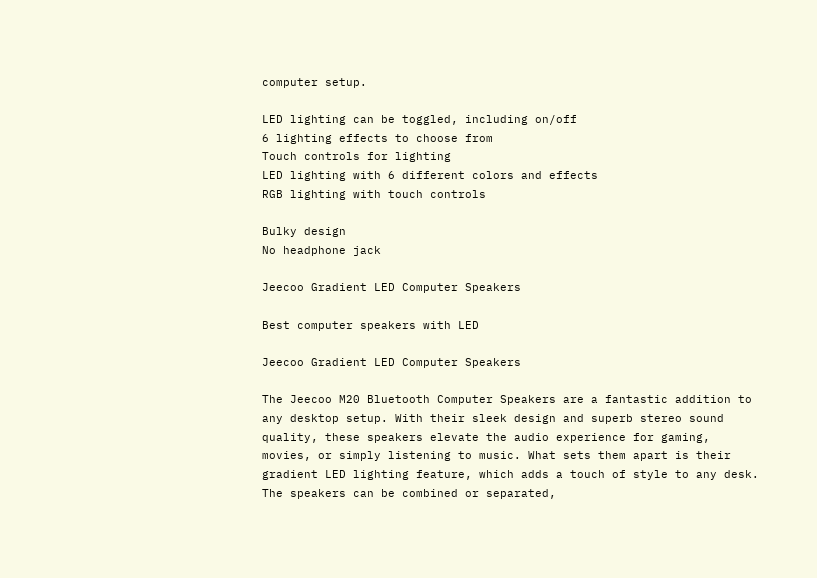computer setup.

LED lighting can be toggled, including on/off
6 lighting effects to choose from
Touch controls for lighting
LED lighting with 6 different colors and effects
RGB lighting with touch controls

Bulky design
No headphone jack

Jeecoo Gradient LED Computer Speakers

Best computer speakers with LED

Jeecoo Gradient LED Computer Speakers

The Jeecoo M20 Bluetooth Computer Speakers are a fantastic addition to any desktop setup. With their sleek design and superb stereo sound quality, these speakers elevate the audio experience for gaming, movies, or simply listening to music. What sets them apart is their gradient LED lighting feature, which adds a touch of style to any desk. The speakers can be combined or separated,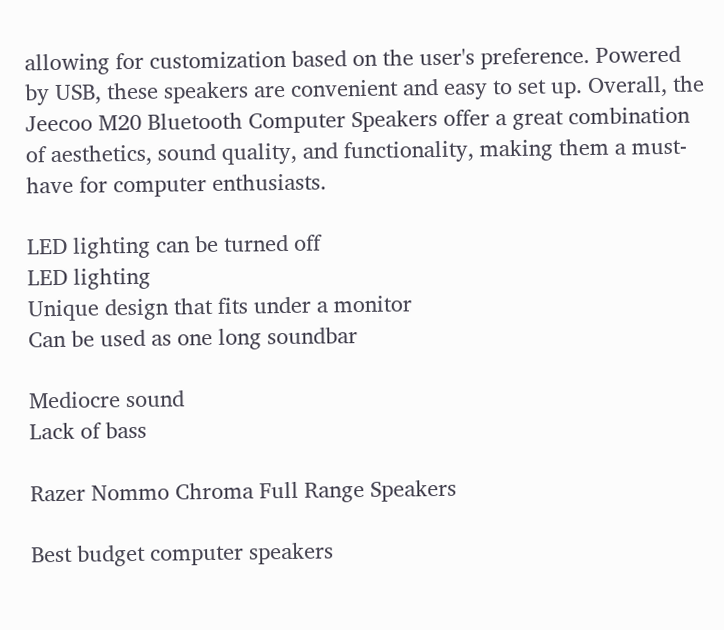allowing for customization based on the user's preference. Powered by USB, these speakers are convenient and easy to set up. Overall, the Jeecoo M20 Bluetooth Computer Speakers offer a great combination of aesthetics, sound quality, and functionality, making them a must-have for computer enthusiasts.

LED lighting can be turned off
LED lighting
Unique design that fits under a monitor
Can be used as one long soundbar

Mediocre sound
Lack of bass

Razer Nommo Chroma Full Range Speakers

Best budget computer speakers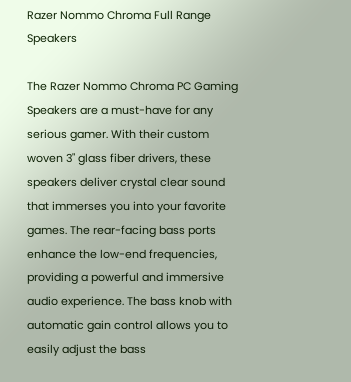Razer Nommo Chroma Full Range Speakers

The Razer Nommo Chroma PC Gaming Speakers are a must-have for any serious gamer. With their custom woven 3" glass fiber drivers, these speakers deliver crystal clear sound that immerses you into your favorite games. The rear-facing bass ports enhance the low-end frequencies, providing a powerful and immersive audio experience. The bass knob with automatic gain control allows you to easily adjust the bass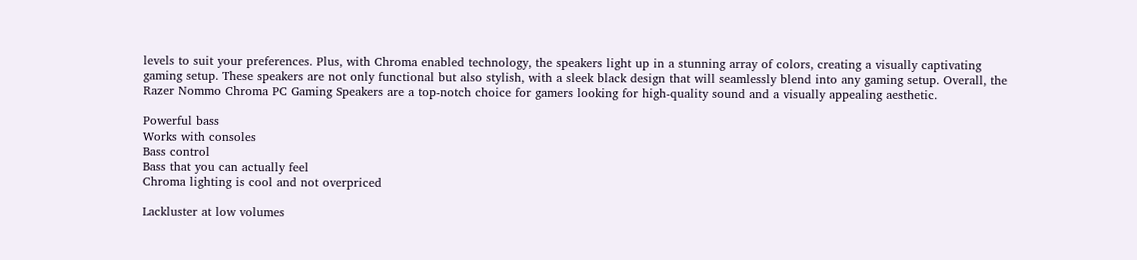levels to suit your preferences. Plus, with Chroma enabled technology, the speakers light up in a stunning array of colors, creating a visually captivating gaming setup. These speakers are not only functional but also stylish, with a sleek black design that will seamlessly blend into any gaming setup. Overall, the Razer Nommo Chroma PC Gaming Speakers are a top-notch choice for gamers looking for high-quality sound and a visually appealing aesthetic.

Powerful bass
Works with consoles
Bass control
Bass that you can actually feel
Chroma lighting is cool and not overpriced

Lackluster at low volumes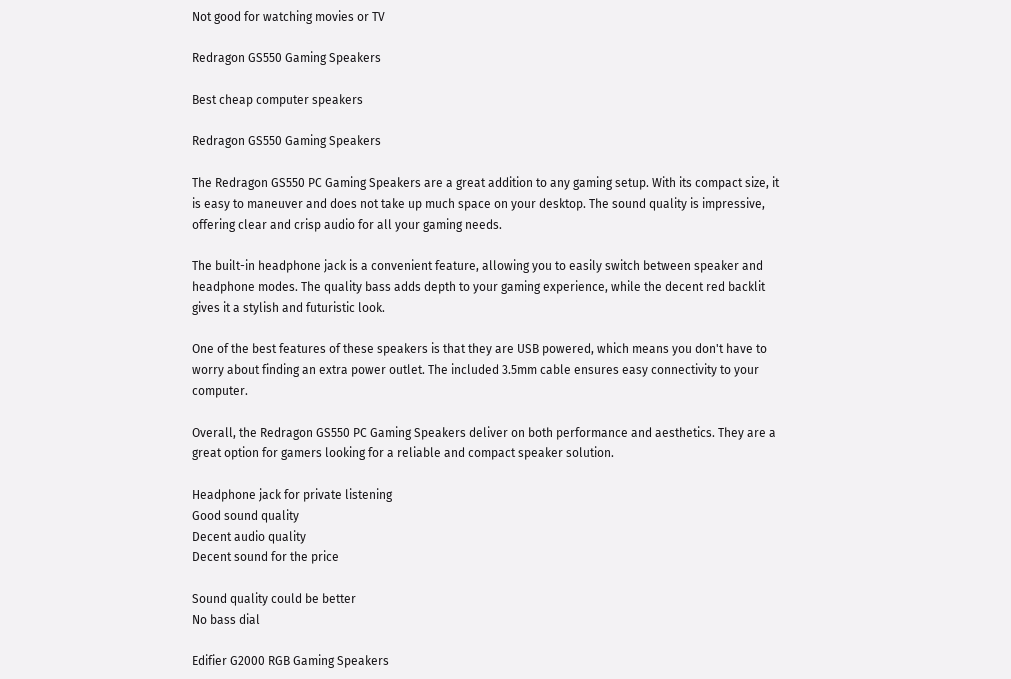Not good for watching movies or TV

Redragon GS550 Gaming Speakers

Best cheap computer speakers

Redragon GS550 Gaming Speakers

The Redragon GS550 PC Gaming Speakers are a great addition to any gaming setup. With its compact size, it is easy to maneuver and does not take up much space on your desktop. The sound quality is impressive, offering clear and crisp audio for all your gaming needs.

The built-in headphone jack is a convenient feature, allowing you to easily switch between speaker and headphone modes. The quality bass adds depth to your gaming experience, while the decent red backlit gives it a stylish and futuristic look.

One of the best features of these speakers is that they are USB powered, which means you don't have to worry about finding an extra power outlet. The included 3.5mm cable ensures easy connectivity to your computer.

Overall, the Redragon GS550 PC Gaming Speakers deliver on both performance and aesthetics. They are a great option for gamers looking for a reliable and compact speaker solution.

Headphone jack for private listening
Good sound quality
Decent audio quality
Decent sound for the price

Sound quality could be better
No bass dial

Edifier G2000 RGB Gaming Speakers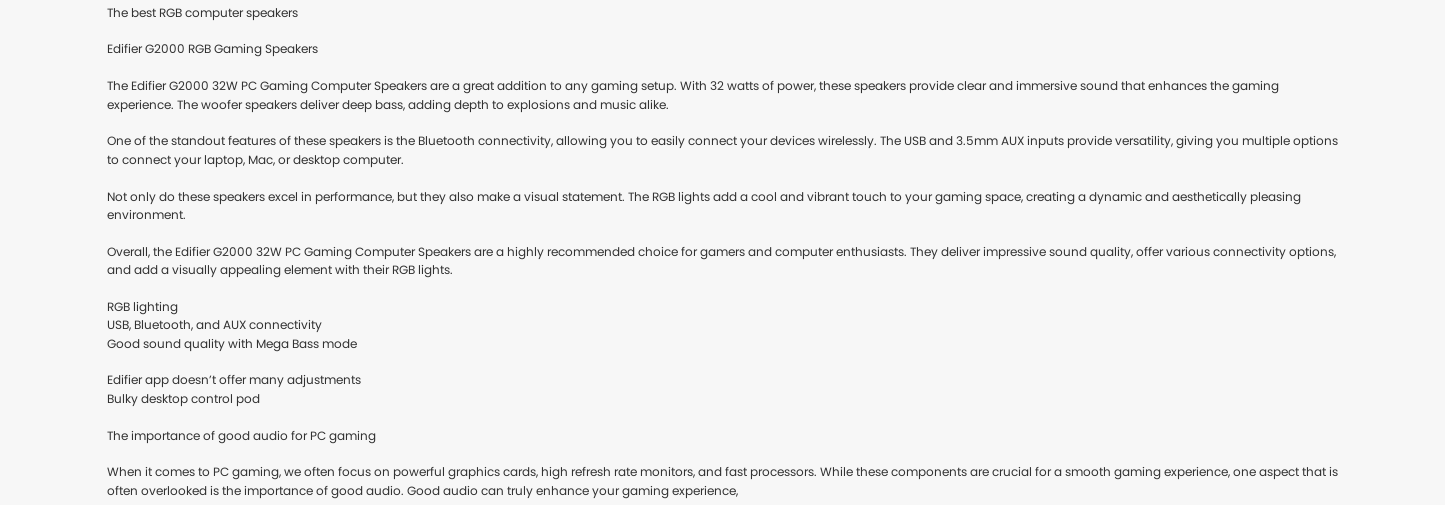The best RGB computer speakers

Edifier G2000 RGB Gaming Speakers

The Edifier G2000 32W PC Gaming Computer Speakers are a great addition to any gaming setup. With 32 watts of power, these speakers provide clear and immersive sound that enhances the gaming experience. The woofer speakers deliver deep bass, adding depth to explosions and music alike.

One of the standout features of these speakers is the Bluetooth connectivity, allowing you to easily connect your devices wirelessly. The USB and 3.5mm AUX inputs provide versatility, giving you multiple options to connect your laptop, Mac, or desktop computer.

Not only do these speakers excel in performance, but they also make a visual statement. The RGB lights add a cool and vibrant touch to your gaming space, creating a dynamic and aesthetically pleasing environment.

Overall, the Edifier G2000 32W PC Gaming Computer Speakers are a highly recommended choice for gamers and computer enthusiasts. They deliver impressive sound quality, offer various connectivity options, and add a visually appealing element with their RGB lights.

RGB lighting
USB, Bluetooth, and AUX connectivity
Good sound quality with Mega Bass mode

Edifier app doesn’t offer many adjustments
Bulky desktop control pod

The importance of good audio for PC gaming

When it comes to PC gaming, we often focus on powerful graphics cards, high refresh rate monitors, and fast processors. While these components are crucial for a smooth gaming experience, one aspect that is often overlooked is the importance of good audio. Good audio can truly enhance your gaming experience,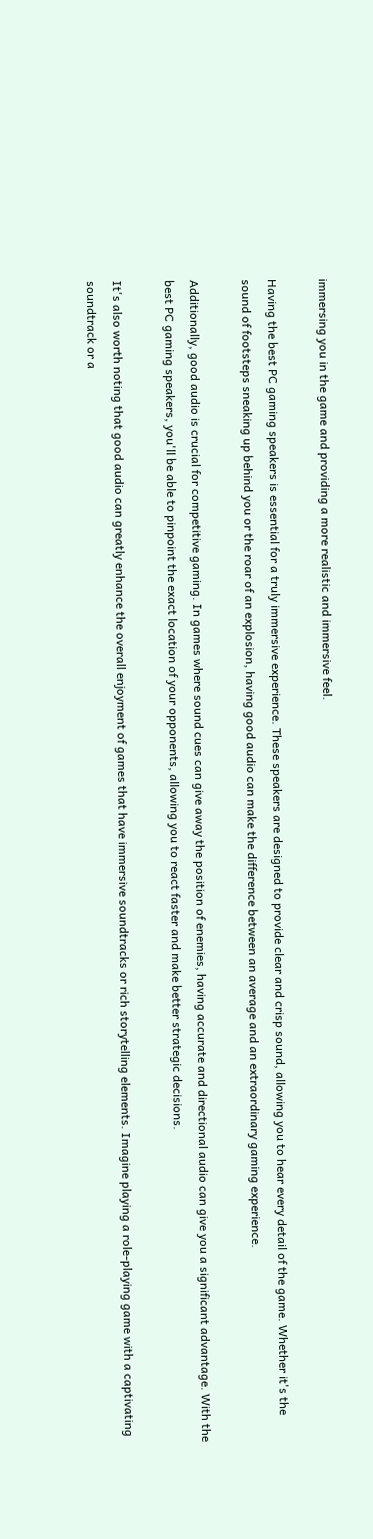immersing you in the game and providing a more realistic and immersive feel.

Having the best PC gaming speakers is essential for a truly immersive experience. These speakers are designed to provide clear and crisp sound, allowing you to hear every detail of the game. Whether it's the sound of footsteps sneaking up behind you or the roar of an explosion, having good audio can make the difference between an average and an extraordinary gaming experience.

Additionally, good audio is crucial for competitive gaming. In games where sound cues can give away the position of enemies, having accurate and directional audio can give you a significant advantage. With the best PC gaming speakers, you'll be able to pinpoint the exact location of your opponents, allowing you to react faster and make better strategic decisions.

It's also worth noting that good audio can greatly enhance the overall enjoyment of games that have immersive soundtracks or rich storytelling elements. Imagine playing a role-playing game with a captivating soundtrack or a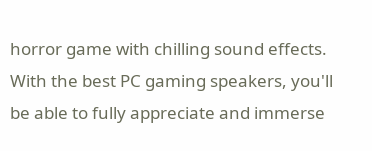horror game with chilling sound effects. With the best PC gaming speakers, you'll be able to fully appreciate and immerse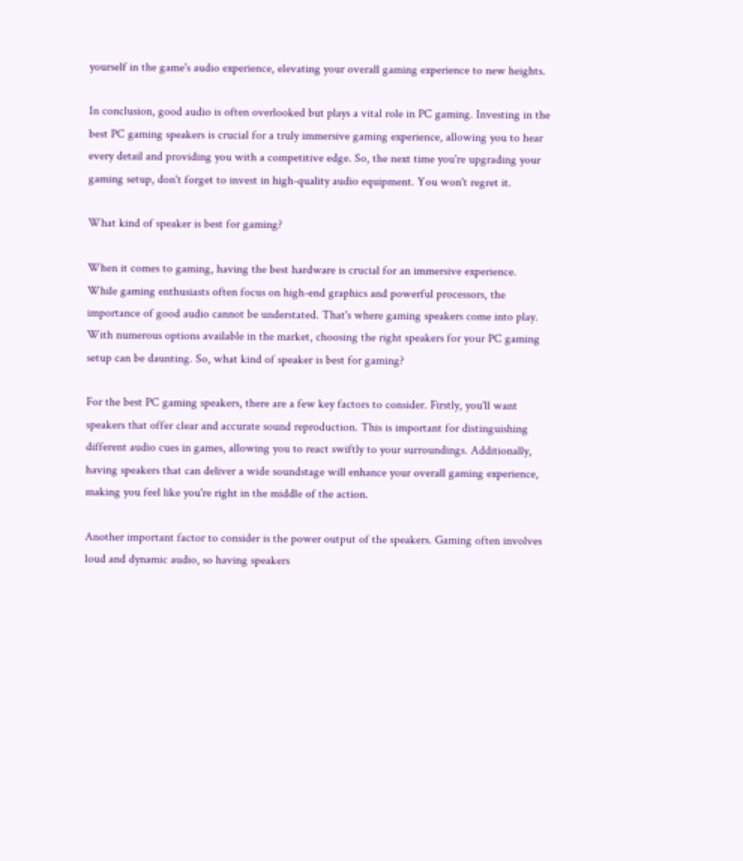yourself in the game's audio experience, elevating your overall gaming experience to new heights.

In conclusion, good audio is often overlooked but plays a vital role in PC gaming. Investing in the best PC gaming speakers is crucial for a truly immersive gaming experience, allowing you to hear every detail and providing you with a competitive edge. So, the next time you're upgrading your gaming setup, don't forget to invest in high-quality audio equipment. You won't regret it.

What kind of speaker is best for gaming?

When it comes to gaming, having the best hardware is crucial for an immersive experience. While gaming enthusiasts often focus on high-end graphics and powerful processors, the importance of good audio cannot be understated. That's where gaming speakers come into play. With numerous options available in the market, choosing the right speakers for your PC gaming setup can be daunting. So, what kind of speaker is best for gaming?

For the best PC gaming speakers, there are a few key factors to consider. Firstly, you'll want speakers that offer clear and accurate sound reproduction. This is important for distinguishing different audio cues in games, allowing you to react swiftly to your surroundings. Additionally, having speakers that can deliver a wide soundstage will enhance your overall gaming experience, making you feel like you're right in the middle of the action.

Another important factor to consider is the power output of the speakers. Gaming often involves loud and dynamic audio, so having speakers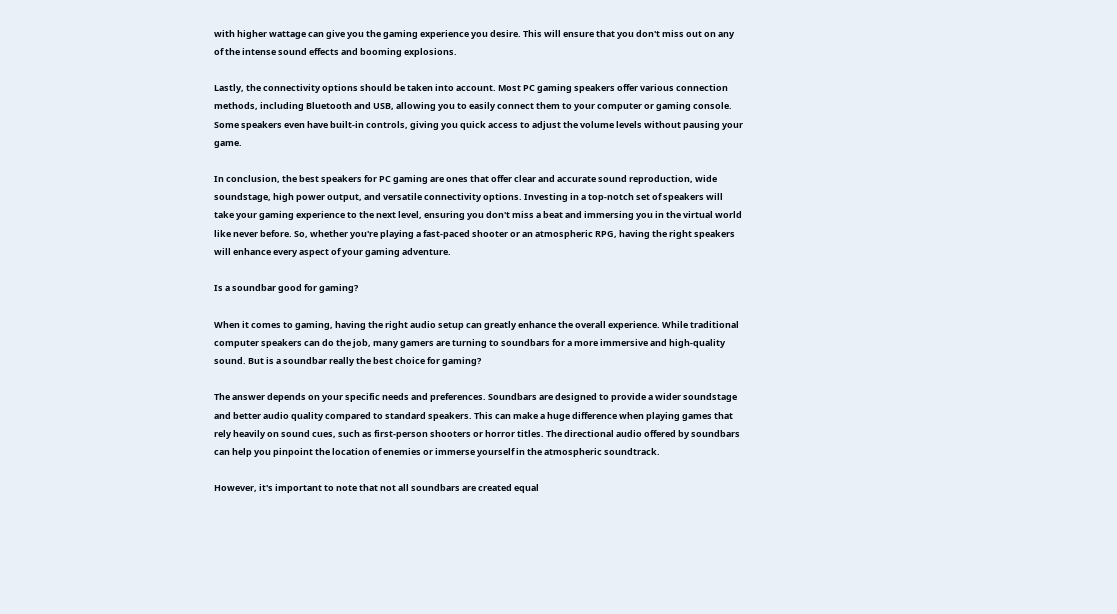with higher wattage can give you the gaming experience you desire. This will ensure that you don't miss out on any of the intense sound effects and booming explosions.

Lastly, the connectivity options should be taken into account. Most PC gaming speakers offer various connection methods, including Bluetooth and USB, allowing you to easily connect them to your computer or gaming console. Some speakers even have built-in controls, giving you quick access to adjust the volume levels without pausing your game.

In conclusion, the best speakers for PC gaming are ones that offer clear and accurate sound reproduction, wide soundstage, high power output, and versatile connectivity options. Investing in a top-notch set of speakers will take your gaming experience to the next level, ensuring you don't miss a beat and immersing you in the virtual world like never before. So, whether you're playing a fast-paced shooter or an atmospheric RPG, having the right speakers will enhance every aspect of your gaming adventure.

Is a soundbar good for gaming?

When it comes to gaming, having the right audio setup can greatly enhance the overall experience. While traditional computer speakers can do the job, many gamers are turning to soundbars for a more immersive and high-quality sound. But is a soundbar really the best choice for gaming?

The answer depends on your specific needs and preferences. Soundbars are designed to provide a wider soundstage and better audio quality compared to standard speakers. This can make a huge difference when playing games that rely heavily on sound cues, such as first-person shooters or horror titles. The directional audio offered by soundbars can help you pinpoint the location of enemies or immerse yourself in the atmospheric soundtrack.

However, it's important to note that not all soundbars are created equal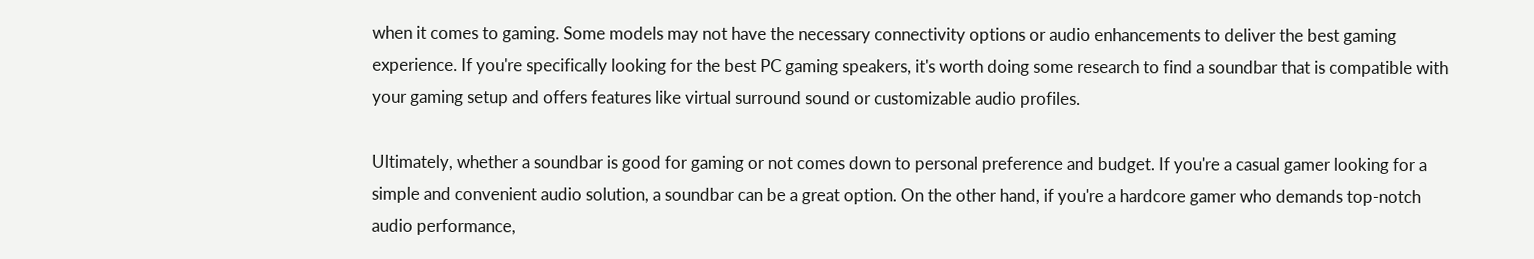when it comes to gaming. Some models may not have the necessary connectivity options or audio enhancements to deliver the best gaming experience. If you're specifically looking for the best PC gaming speakers, it's worth doing some research to find a soundbar that is compatible with your gaming setup and offers features like virtual surround sound or customizable audio profiles.

Ultimately, whether a soundbar is good for gaming or not comes down to personal preference and budget. If you're a casual gamer looking for a simple and convenient audio solution, a soundbar can be a great option. On the other hand, if you're a hardcore gamer who demands top-notch audio performance,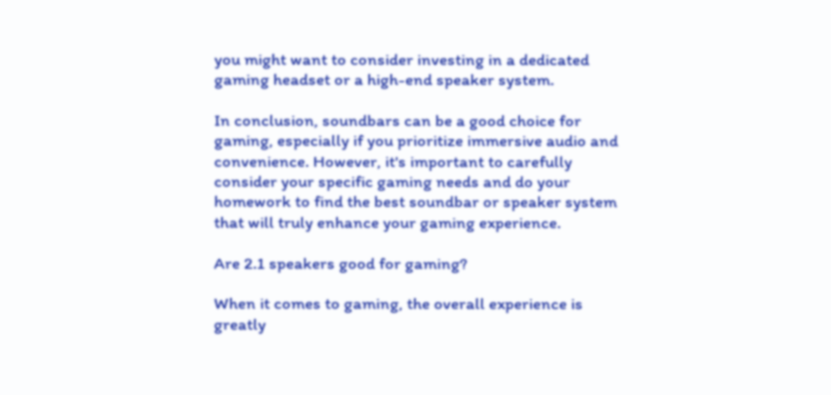you might want to consider investing in a dedicated gaming headset or a high-end speaker system.

In conclusion, soundbars can be a good choice for gaming, especially if you prioritize immersive audio and convenience. However, it's important to carefully consider your specific gaming needs and do your homework to find the best soundbar or speaker system that will truly enhance your gaming experience.

Are 2.1 speakers good for gaming?

When it comes to gaming, the overall experience is greatly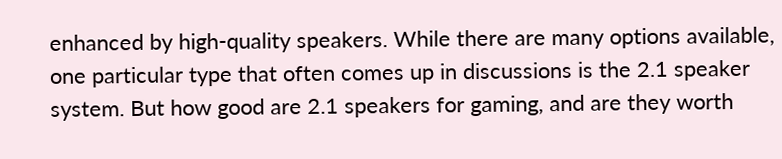enhanced by high-quality speakers. While there are many options available, one particular type that often comes up in discussions is the 2.1 speaker system. But how good are 2.1 speakers for gaming, and are they worth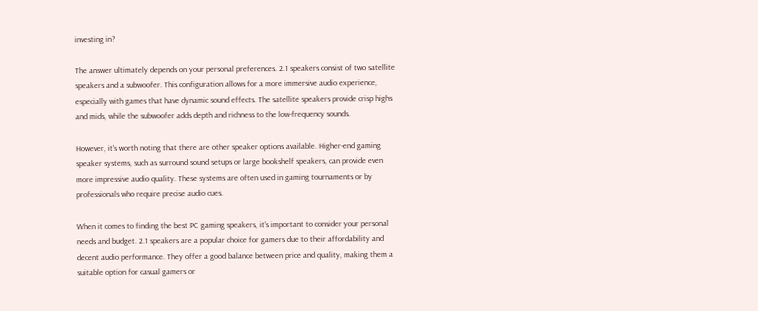investing in?

The answer ultimately depends on your personal preferences. 2.1 speakers consist of two satellite speakers and a subwoofer. This configuration allows for a more immersive audio experience, especially with games that have dynamic sound effects. The satellite speakers provide crisp highs and mids, while the subwoofer adds depth and richness to the low-frequency sounds.

However, it's worth noting that there are other speaker options available. Higher-end gaming speaker systems, such as surround sound setups or large bookshelf speakers, can provide even more impressive audio quality. These systems are often used in gaming tournaments or by professionals who require precise audio cues.

When it comes to finding the best PC gaming speakers, it's important to consider your personal needs and budget. 2.1 speakers are a popular choice for gamers due to their affordability and decent audio performance. They offer a good balance between price and quality, making them a suitable option for casual gamers or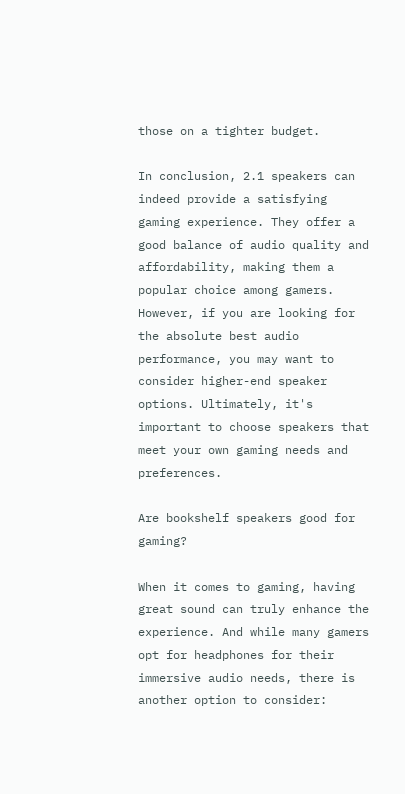those on a tighter budget.

In conclusion, 2.1 speakers can indeed provide a satisfying gaming experience. They offer a good balance of audio quality and affordability, making them a popular choice among gamers. However, if you are looking for the absolute best audio performance, you may want to consider higher-end speaker options. Ultimately, it's important to choose speakers that meet your own gaming needs and preferences.

Are bookshelf speakers good for gaming?

When it comes to gaming, having great sound can truly enhance the experience. And while many gamers opt for headphones for their immersive audio needs, there is another option to consider: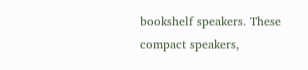bookshelf speakers. These compact speakers,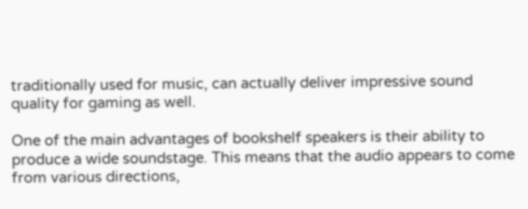traditionally used for music, can actually deliver impressive sound quality for gaming as well.

One of the main advantages of bookshelf speakers is their ability to produce a wide soundstage. This means that the audio appears to come from various directions,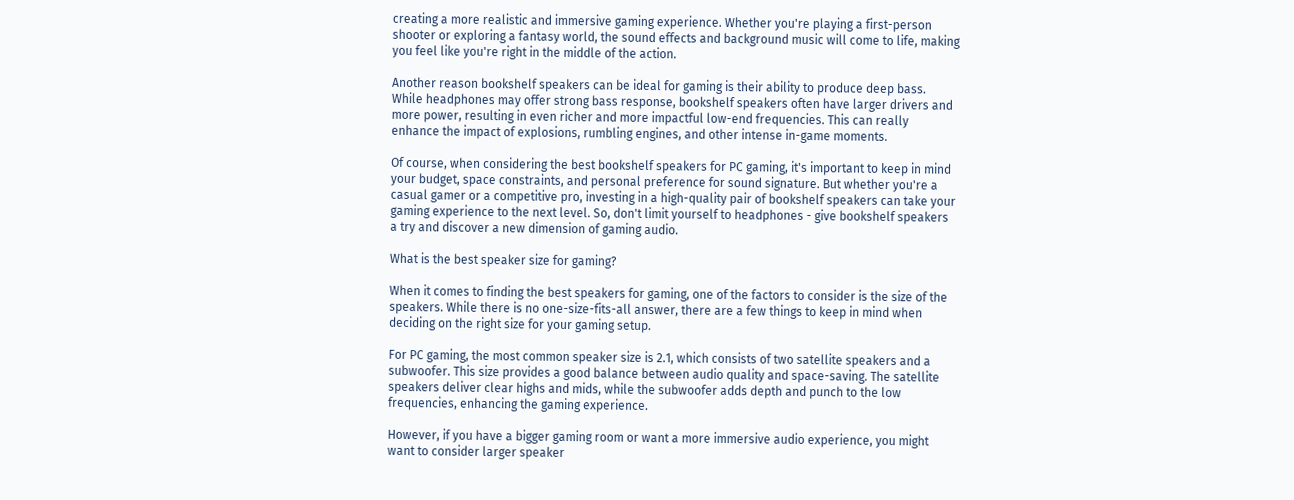creating a more realistic and immersive gaming experience. Whether you're playing a first-person shooter or exploring a fantasy world, the sound effects and background music will come to life, making you feel like you're right in the middle of the action.

Another reason bookshelf speakers can be ideal for gaming is their ability to produce deep bass. While headphones may offer strong bass response, bookshelf speakers often have larger drivers and more power, resulting in even richer and more impactful low-end frequencies. This can really enhance the impact of explosions, rumbling engines, and other intense in-game moments.

Of course, when considering the best bookshelf speakers for PC gaming, it's important to keep in mind your budget, space constraints, and personal preference for sound signature. But whether you're a casual gamer or a competitive pro, investing in a high-quality pair of bookshelf speakers can take your gaming experience to the next level. So, don't limit yourself to headphones - give bookshelf speakers a try and discover a new dimension of gaming audio.

What is the best speaker size for gaming?

When it comes to finding the best speakers for gaming, one of the factors to consider is the size of the speakers. While there is no one-size-fits-all answer, there are a few things to keep in mind when deciding on the right size for your gaming setup.

For PC gaming, the most common speaker size is 2.1, which consists of two satellite speakers and a subwoofer. This size provides a good balance between audio quality and space-saving. The satellite speakers deliver clear highs and mids, while the subwoofer adds depth and punch to the low frequencies, enhancing the gaming experience.

However, if you have a bigger gaming room or want a more immersive audio experience, you might want to consider larger speaker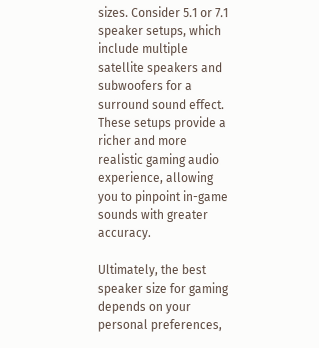sizes. Consider 5.1 or 7.1 speaker setups, which include multiple satellite speakers and subwoofers for a surround sound effect. These setups provide a richer and more realistic gaming audio experience, allowing you to pinpoint in-game sounds with greater accuracy.

Ultimately, the best speaker size for gaming depends on your personal preferences,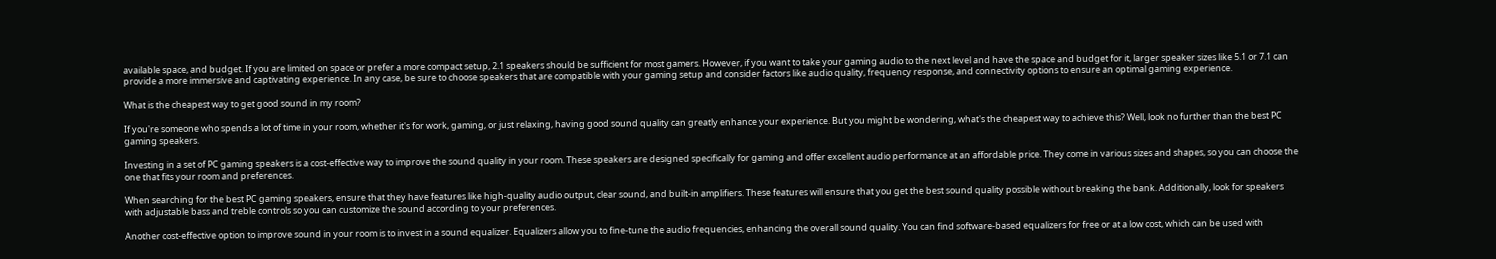available space, and budget. If you are limited on space or prefer a more compact setup, 2.1 speakers should be sufficient for most gamers. However, if you want to take your gaming audio to the next level and have the space and budget for it, larger speaker sizes like 5.1 or 7.1 can provide a more immersive and captivating experience. In any case, be sure to choose speakers that are compatible with your gaming setup and consider factors like audio quality, frequency response, and connectivity options to ensure an optimal gaming experience.

What is the cheapest way to get good sound in my room?

If you're someone who spends a lot of time in your room, whether it's for work, gaming, or just relaxing, having good sound quality can greatly enhance your experience. But you might be wondering, what's the cheapest way to achieve this? Well, look no further than the best PC gaming speakers.

Investing in a set of PC gaming speakers is a cost-effective way to improve the sound quality in your room. These speakers are designed specifically for gaming and offer excellent audio performance at an affordable price. They come in various sizes and shapes, so you can choose the one that fits your room and preferences.

When searching for the best PC gaming speakers, ensure that they have features like high-quality audio output, clear sound, and built-in amplifiers. These features will ensure that you get the best sound quality possible without breaking the bank. Additionally, look for speakers with adjustable bass and treble controls so you can customize the sound according to your preferences.

Another cost-effective option to improve sound in your room is to invest in a sound equalizer. Equalizers allow you to fine-tune the audio frequencies, enhancing the overall sound quality. You can find software-based equalizers for free or at a low cost, which can be used with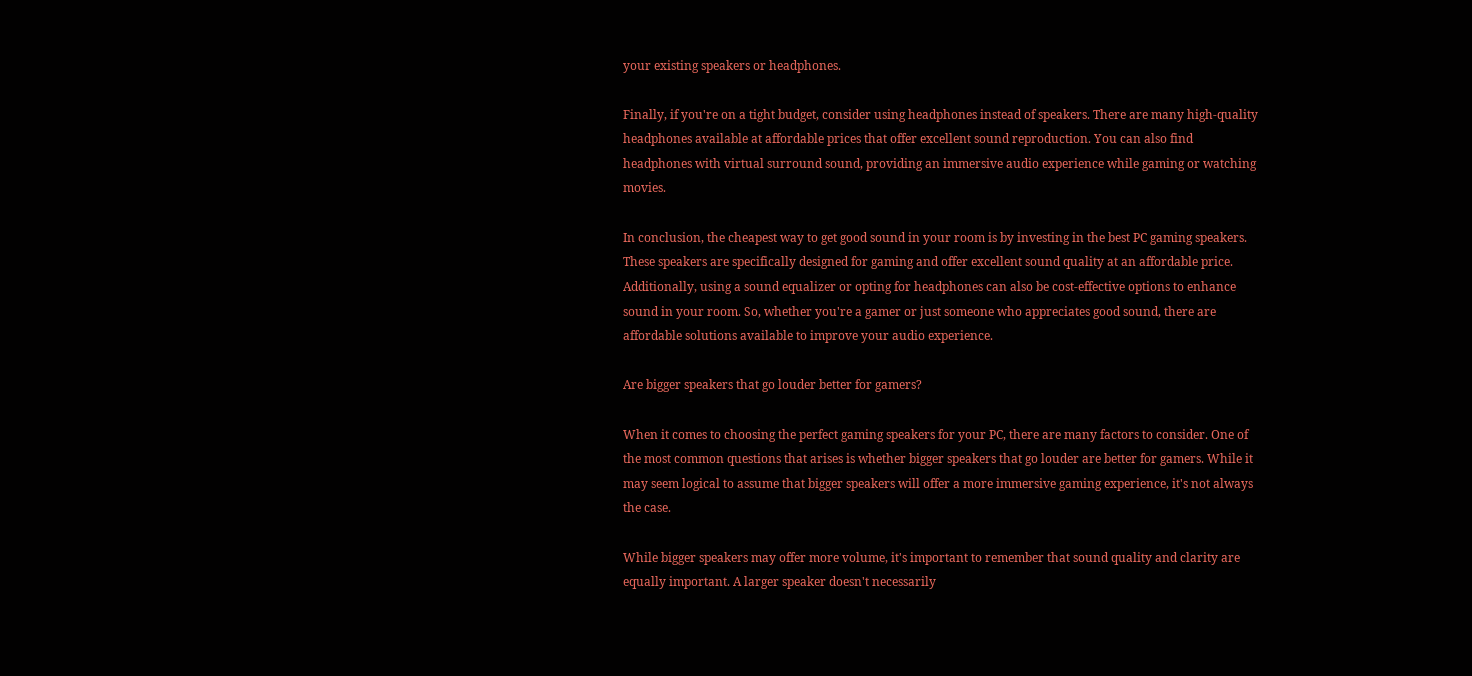your existing speakers or headphones.

Finally, if you're on a tight budget, consider using headphones instead of speakers. There are many high-quality headphones available at affordable prices that offer excellent sound reproduction. You can also find headphones with virtual surround sound, providing an immersive audio experience while gaming or watching movies.

In conclusion, the cheapest way to get good sound in your room is by investing in the best PC gaming speakers. These speakers are specifically designed for gaming and offer excellent sound quality at an affordable price. Additionally, using a sound equalizer or opting for headphones can also be cost-effective options to enhance sound in your room. So, whether you're a gamer or just someone who appreciates good sound, there are affordable solutions available to improve your audio experience.

Are bigger speakers that go louder better for gamers?

When it comes to choosing the perfect gaming speakers for your PC, there are many factors to consider. One of the most common questions that arises is whether bigger speakers that go louder are better for gamers. While it may seem logical to assume that bigger speakers will offer a more immersive gaming experience, it's not always the case.

While bigger speakers may offer more volume, it's important to remember that sound quality and clarity are equally important. A larger speaker doesn't necessarily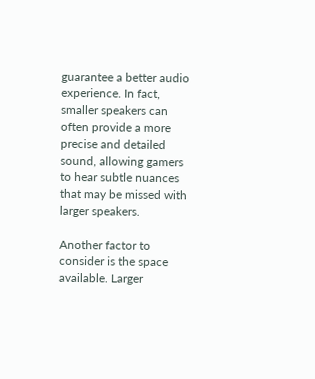guarantee a better audio experience. In fact, smaller speakers can often provide a more precise and detailed sound, allowing gamers to hear subtle nuances that may be missed with larger speakers.

Another factor to consider is the space available. Larger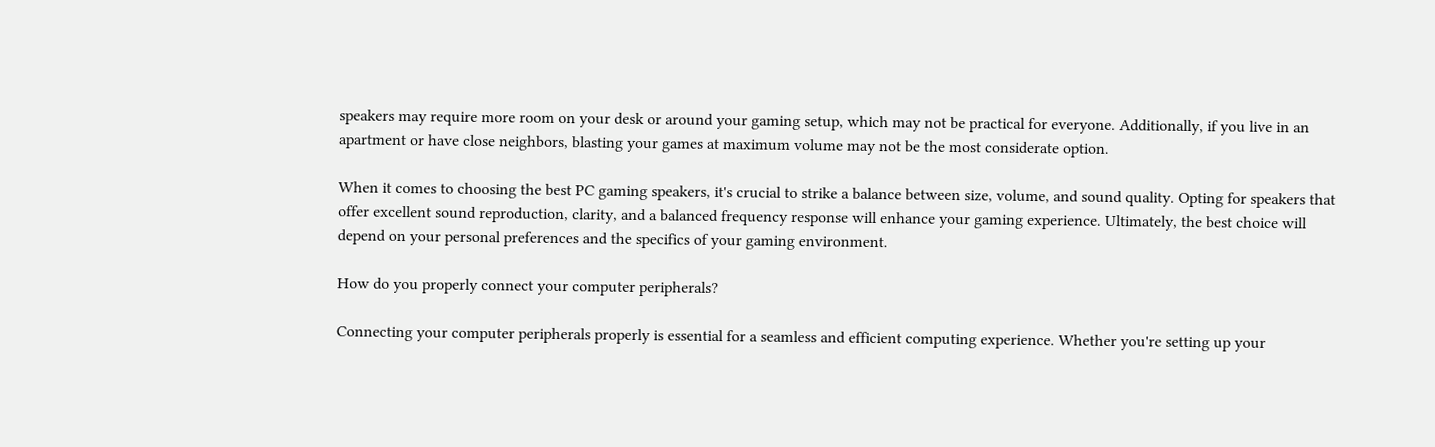speakers may require more room on your desk or around your gaming setup, which may not be practical for everyone. Additionally, if you live in an apartment or have close neighbors, blasting your games at maximum volume may not be the most considerate option.

When it comes to choosing the best PC gaming speakers, it's crucial to strike a balance between size, volume, and sound quality. Opting for speakers that offer excellent sound reproduction, clarity, and a balanced frequency response will enhance your gaming experience. Ultimately, the best choice will depend on your personal preferences and the specifics of your gaming environment.

How do you properly connect your computer peripherals?

Connecting your computer peripherals properly is essential for a seamless and efficient computing experience. Whether you're setting up your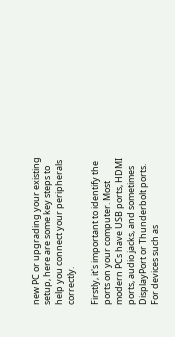new PC or upgrading your existing setup, here are some key steps to help you connect your peripherals correctly.

Firstly, it's important to identify the ports on your computer. Most modern PCs have USB ports, HDMI ports, audio jacks, and sometimes DisplayPort or Thunderbolt ports. For devices such as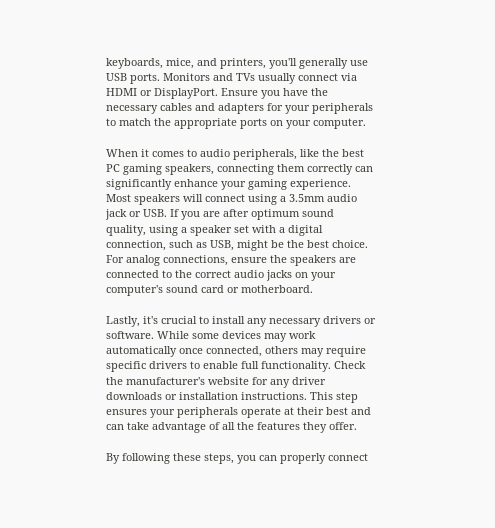keyboards, mice, and printers, you'll generally use USB ports. Monitors and TVs usually connect via HDMI or DisplayPort. Ensure you have the necessary cables and adapters for your peripherals to match the appropriate ports on your computer.

When it comes to audio peripherals, like the best PC gaming speakers, connecting them correctly can significantly enhance your gaming experience. Most speakers will connect using a 3.5mm audio jack or USB. If you are after optimum sound quality, using a speaker set with a digital connection, such as USB, might be the best choice. For analog connections, ensure the speakers are connected to the correct audio jacks on your computer's sound card or motherboard.

Lastly, it's crucial to install any necessary drivers or software. While some devices may work automatically once connected, others may require specific drivers to enable full functionality. Check the manufacturer's website for any driver downloads or installation instructions. This step ensures your peripherals operate at their best and can take advantage of all the features they offer.

By following these steps, you can properly connect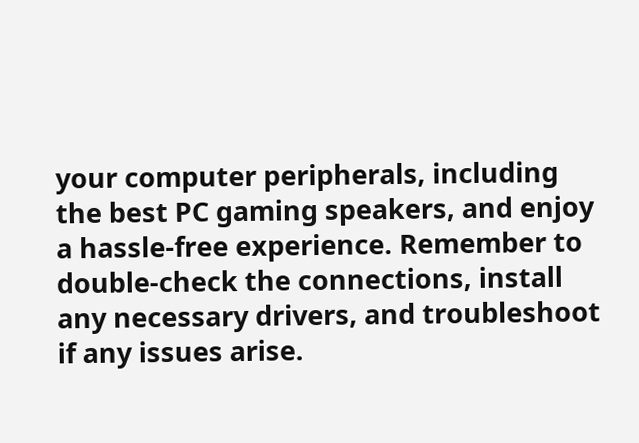your computer peripherals, including the best PC gaming speakers, and enjoy a hassle-free experience. Remember to double-check the connections, install any necessary drivers, and troubleshoot if any issues arise.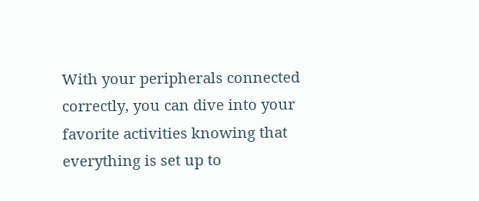With your peripherals connected correctly, you can dive into your favorite activities knowing that everything is set up to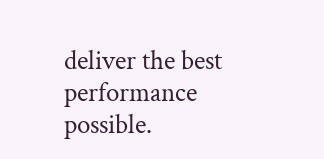deliver the best performance possible.